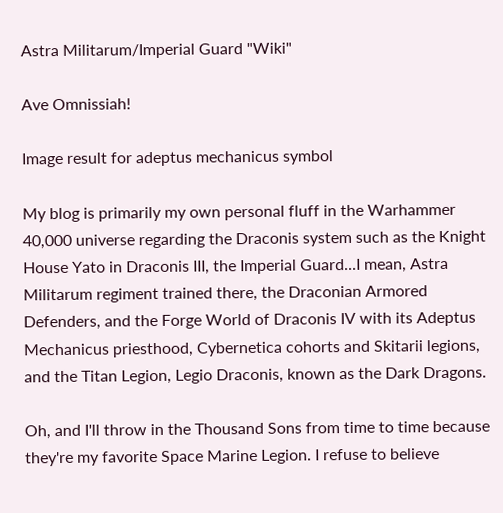Astra Militarum/Imperial Guard "Wiki"

Ave Omnissiah!

Image result for adeptus mechanicus symbol

My blog is primarily my own personal fluff in the Warhammer 40,000 universe regarding the Draconis system such as the Knight House Yato in Draconis III, the Imperial Guard...I mean, Astra Militarum regiment trained there, the Draconian Armored Defenders, and the Forge World of Draconis IV with its Adeptus Mechanicus priesthood, Cybernetica cohorts and Skitarii legions, and the Titan Legion, Legio Draconis, known as the Dark Dragons.

Oh, and I'll throw in the Thousand Sons from time to time because they're my favorite Space Marine Legion. I refuse to believe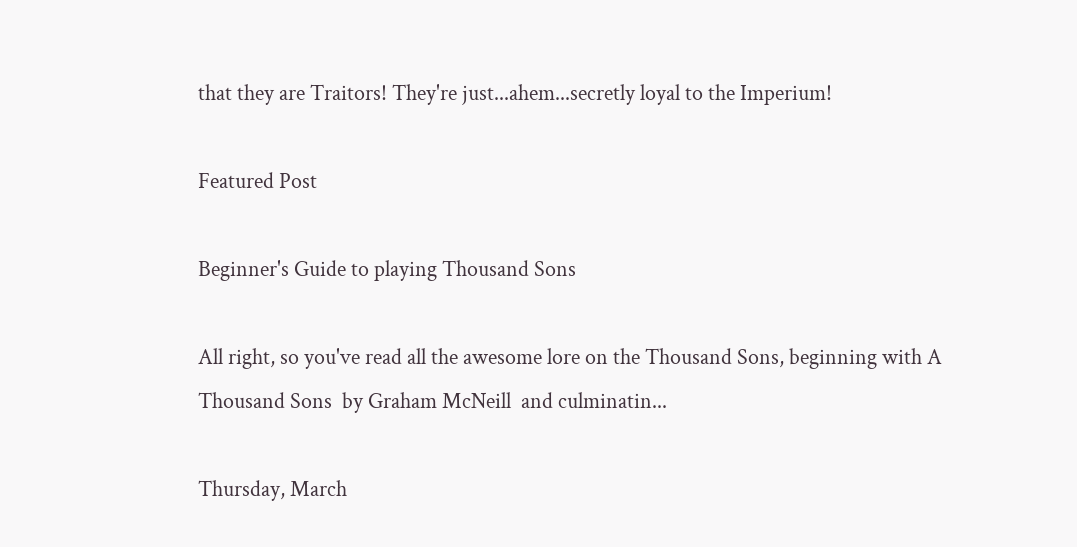that they are Traitors! They're just...ahem...secretly loyal to the Imperium!

Featured Post

Beginner's Guide to playing Thousand Sons

All right, so you've read all the awesome lore on the Thousand Sons, beginning with A Thousand Sons  by Graham McNeill  and culminatin...

Thursday, March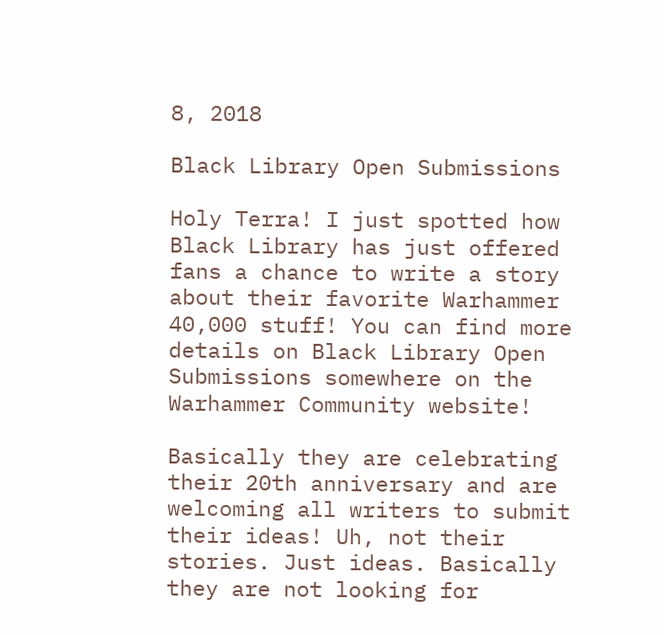8, 2018

Black Library Open Submissions

Holy Terra! I just spotted how Black Library has just offered fans a chance to write a story about their favorite Warhammer 40,000 stuff! You can find more details on Black Library Open Submissions somewhere on the Warhammer Community website!

Basically they are celebrating their 20th anniversary and are welcoming all writers to submit their ideas! Uh, not their stories. Just ideas. Basically they are not looking for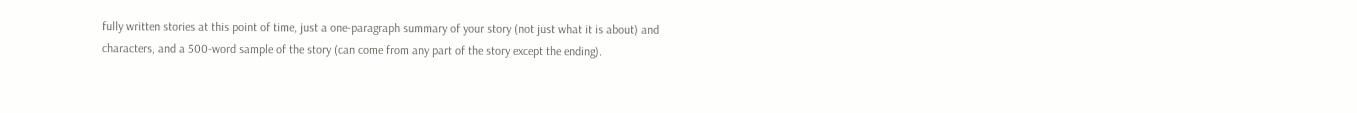fully written stories at this point of time, just a one-paragraph summary of your story (not just what it is about) and characters, and a 500-word sample of the story (can come from any part of the story except the ending).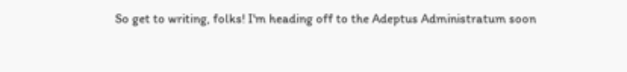So get to writing, folks! I'm heading off to the Adeptus Administratum soon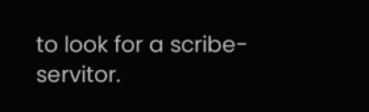to look for a scribe-servitor.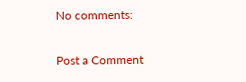No comments:

Post a Comment